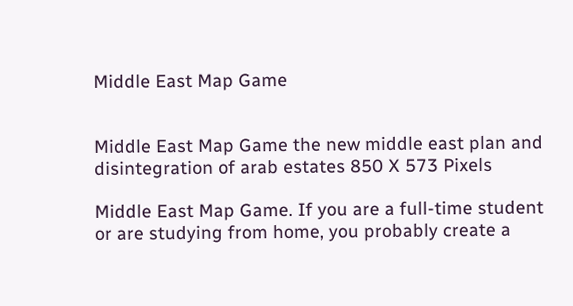Middle East Map Game


Middle East Map Game the new middle east plan and disintegration of arab estates 850 X 573 Pixels

Middle East Map Game. If you are a full-time student or are studying from home, you probably create a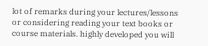lot of remarks during your lectures/lessons or considering reading your text books or course materials. highly developed you will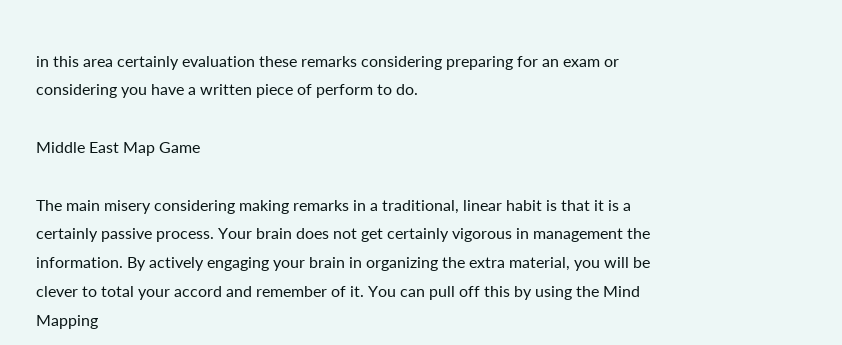in this area certainly evaluation these remarks considering preparing for an exam or considering you have a written piece of perform to do.

Middle East Map Game

The main misery considering making remarks in a traditional, linear habit is that it is a certainly passive process. Your brain does not get certainly vigorous in management the information. By actively engaging your brain in organizing the extra material, you will be clever to total your accord and remember of it. You can pull off this by using the Mind Mapping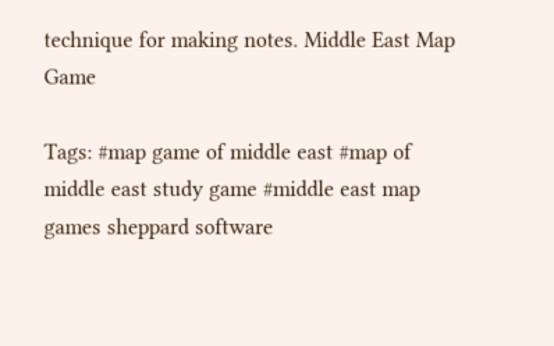technique for making notes. Middle East Map Game

Tags: #map game of middle east #map of middle east study game #middle east map games sheppard software